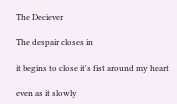The Deciever

The despair closes in

it begins to close it's fist around my heart

even as it slowly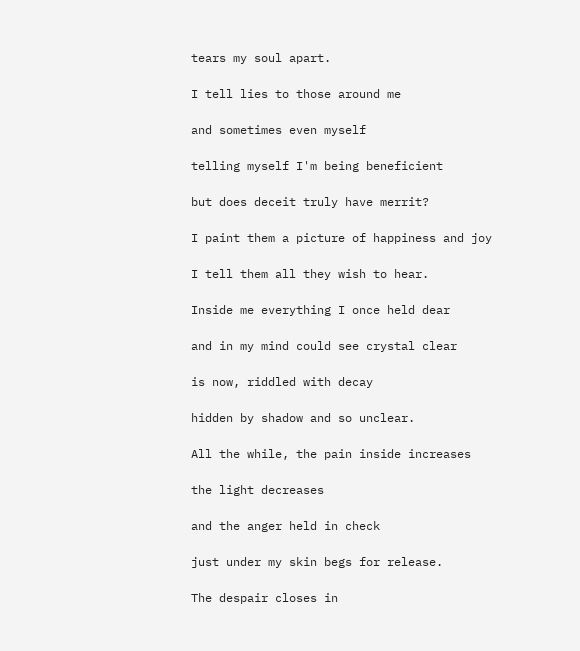tears my soul apart.

I tell lies to those around me

and sometimes even myself

telling myself I'm being beneficient

but does deceit truly have merrit?

I paint them a picture of happiness and joy

I tell them all they wish to hear.

Inside me everything I once held dear

and in my mind could see crystal clear

is now, riddled with decay

hidden by shadow and so unclear.

All the while, the pain inside increases

the light decreases

and the anger held in check

just under my skin begs for release.

The despair closes in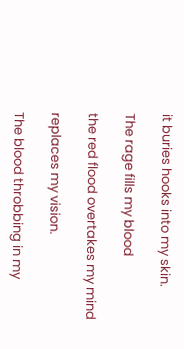it buries hooks into my skin.

The rage fills my blood

the red flood overtakes my mind

replaces my vision.

The blood throbbing in my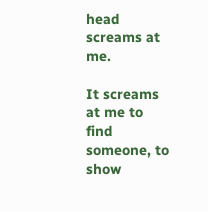head screams at me.

It screams at me to find someone, to show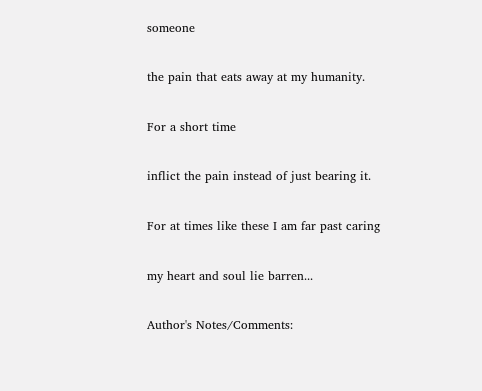someone

the pain that eats away at my humanity.

For a short time

inflict the pain instead of just bearing it.

For at times like these I am far past caring

my heart and soul lie barren...

Author's Notes/Comments: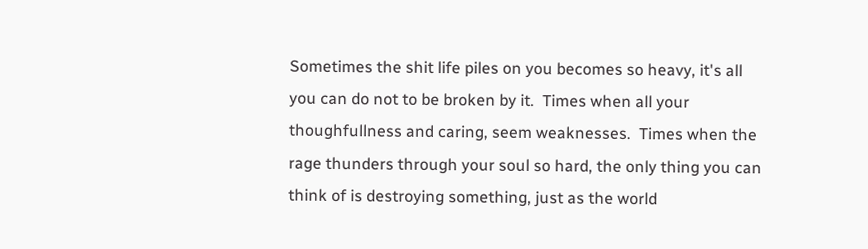Sometimes the shit life piles on you becomes so heavy, it's all you can do not to be broken by it.  Times when all your thoughfullness and caring, seem weaknesses.  Times when the rage thunders through your soul so hard, the only thing you can think of is destroying something, just as the world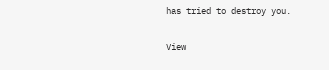has tried to destroy you.

View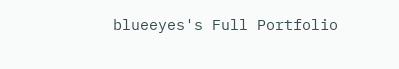blueeyes's Full Portfolio